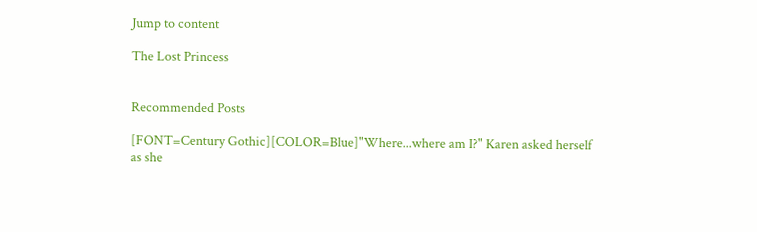Jump to content

The Lost Princess


Recommended Posts

[FONT=Century Gothic][COLOR=Blue]"Where...where am I?" Karen asked herself as she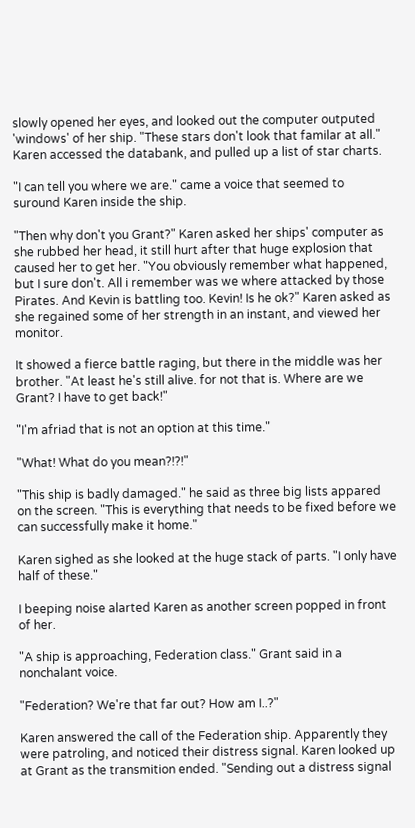slowly opened her eyes, and looked out the computer outputed 'windows' of her ship. "These stars don't look that familar at all." Karen accessed the databank, and pulled up a list of star charts.

"I can tell you where we are." came a voice that seemed to suround Karen inside the ship.

"Then why don't you Grant?" Karen asked her ships' computer as she rubbed her head, it still hurt after that huge explosion that caused her to get her. "You obviously remember what happened, but I sure don't. All i remember was we where attacked by those Pirates. And Kevin is battling too. Kevin! Is he ok?" Karen asked as she regained some of her strength in an instant, and viewed her monitor.

It showed a fierce battle raging, but there in the middle was her brother. "At least he's still alive. for not that is. Where are we Grant? I have to get back!"

"I'm afriad that is not an option at this time."

"What! What do you mean?!?!"

"This ship is badly damaged." he said as three big lists appared on the screen. "This is everything that needs to be fixed before we can successfully make it home."

Karen sighed as she looked at the huge stack of parts. "I only have half of these."

I beeping noise alarted Karen as another screen popped in front of her.

"A ship is approaching, Federation class." Grant said in a nonchalant voice.

"Federation? We're that far out? How am I..?"

Karen answered the call of the Federation ship. Apparently they were patroling, and noticed their distress signal. Karen looked up at Grant as the transmition ended. "Sending out a distress signal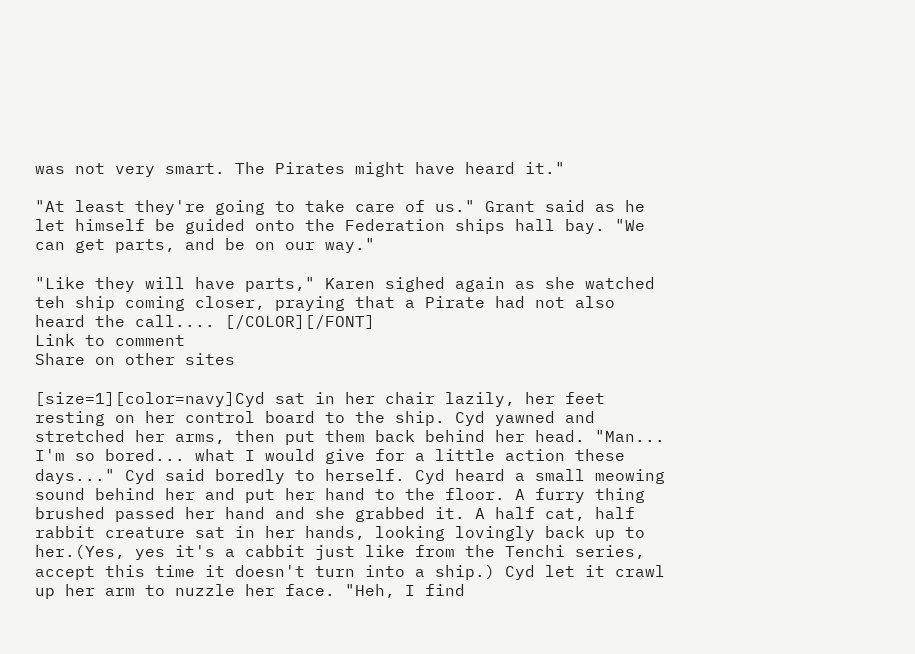was not very smart. The Pirates might have heard it."

"At least they're going to take care of us." Grant said as he let himself be guided onto the Federation ships hall bay. "We can get parts, and be on our way."

"Like they will have parts," Karen sighed again as she watched teh ship coming closer, praying that a Pirate had not also heard the call.... [/COLOR][/FONT]
Link to comment
Share on other sites

[size=1][color=navy]Cyd sat in her chair lazily, her feet resting on her control board to the ship. Cyd yawned and stretched her arms, then put them back behind her head. "Man... I'm so bored... what I would give for a little action these days..." Cyd said boredly to herself. Cyd heard a small meowing sound behind her and put her hand to the floor. A furry thing brushed passed her hand and she grabbed it. A half cat, half rabbit creature sat in her hands, looking lovingly back up to her.(Yes, yes it's a cabbit just like from the Tenchi series, accept this time it doesn't turn into a ship.) Cyd let it crawl up her arm to nuzzle her face. "Heh, I find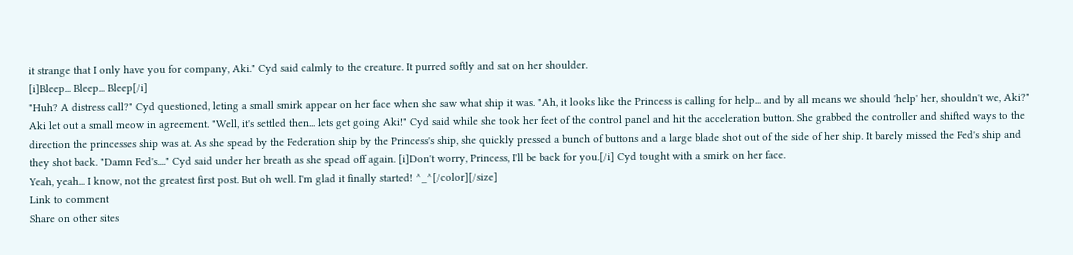it strange that I only have you for company, Aki." Cyd said calmly to the creature. It purred softly and sat on her shoulder.
[i]Bleep... Bleep... Bleep[/i]
"Huh? A distress call?" Cyd questioned, leting a small smirk appear on her face when she saw what ship it was. "Ah, it looks like the Princess is calling for help... and by all means we should 'help' her, shouldn't we, Aki?" Aki let out a small meow in agreement. "Well, it's settled then... lets get going Aki!" Cyd said while she took her feet of the control panel and hit the acceleration button. She grabbed the controller and shifted ways to the direction the princesses ship was at. As she spead by the Federation ship by the Princess's ship, she quickly pressed a bunch of buttons and a large blade shot out of the side of her ship. It barely missed the Fed's ship and they shot back. "Damn Fed's...." Cyd said under her breath as she spead off again. [i]Don't worry, Princess, I'll be back for you.[/i] Cyd tought with a smirk on her face.
Yeah, yeah... I know, not the greatest first post. But oh well. I'm glad it finally started! ^_^[/color][/size]
Link to comment
Share on other sites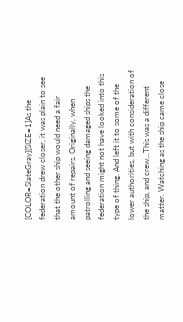[COLOR=SlateGray][SIZE=1]As the federation drew closer, it was plain to see that the other ship would need a fair amount of repairs. Originally, when patrolling and seeing damaged ships the federation might not have looked into this type of thing. And left it to some of the lower authorities, but with consideration of the ship, and crew...This was a different matter. Watching as the ship came close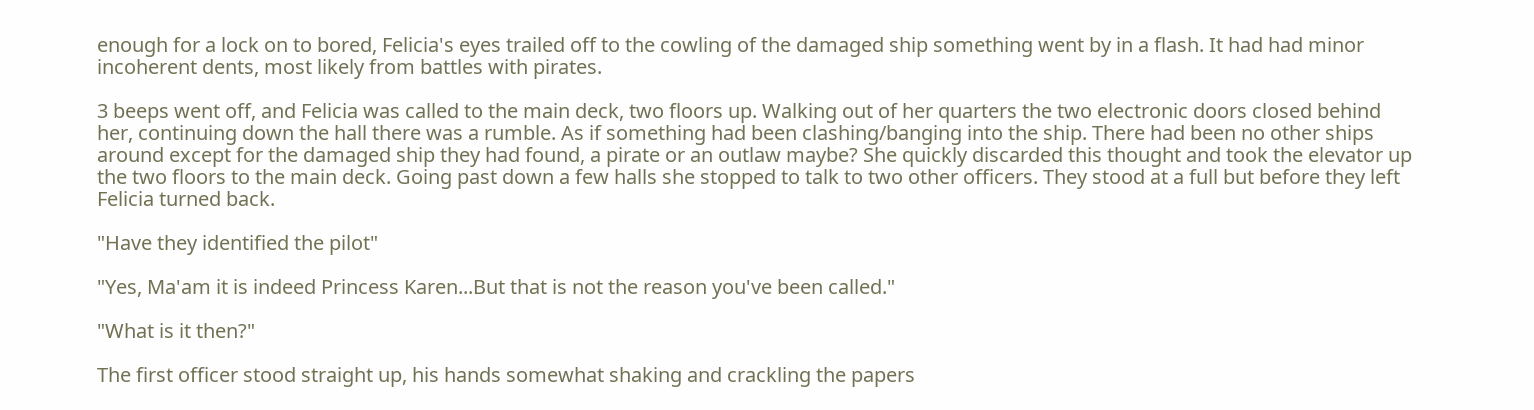enough for a lock on to bored, Felicia's eyes trailed off to the cowling of the damaged ship something went by in a flash. It had had minor incoherent dents, most likely from battles with pirates.

3 beeps went off, and Felicia was called to the main deck, two floors up. Walking out of her quarters the two electronic doors closed behind her, continuing down the hall there was a rumble. As if something had been clashing/banging into the ship. There had been no other ships around except for the damaged ship they had found, a pirate or an outlaw maybe? She quickly discarded this thought and took the elevator up the two floors to the main deck. Going past down a few halls she stopped to talk to two other officers. They stood at a full but before they left Felicia turned back.

"Have they identified the pilot"

"Yes, Ma'am it is indeed Princess Karen...But that is not the reason you've been called."

"What is it then?"

The first officer stood straight up, his hands somewhat shaking and crackling the papers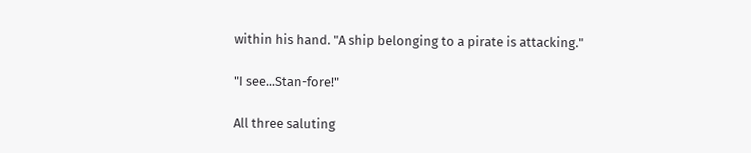within his hand. "A ship belonging to a pirate is attacking."

"I see...Stan-fore!"

All three saluting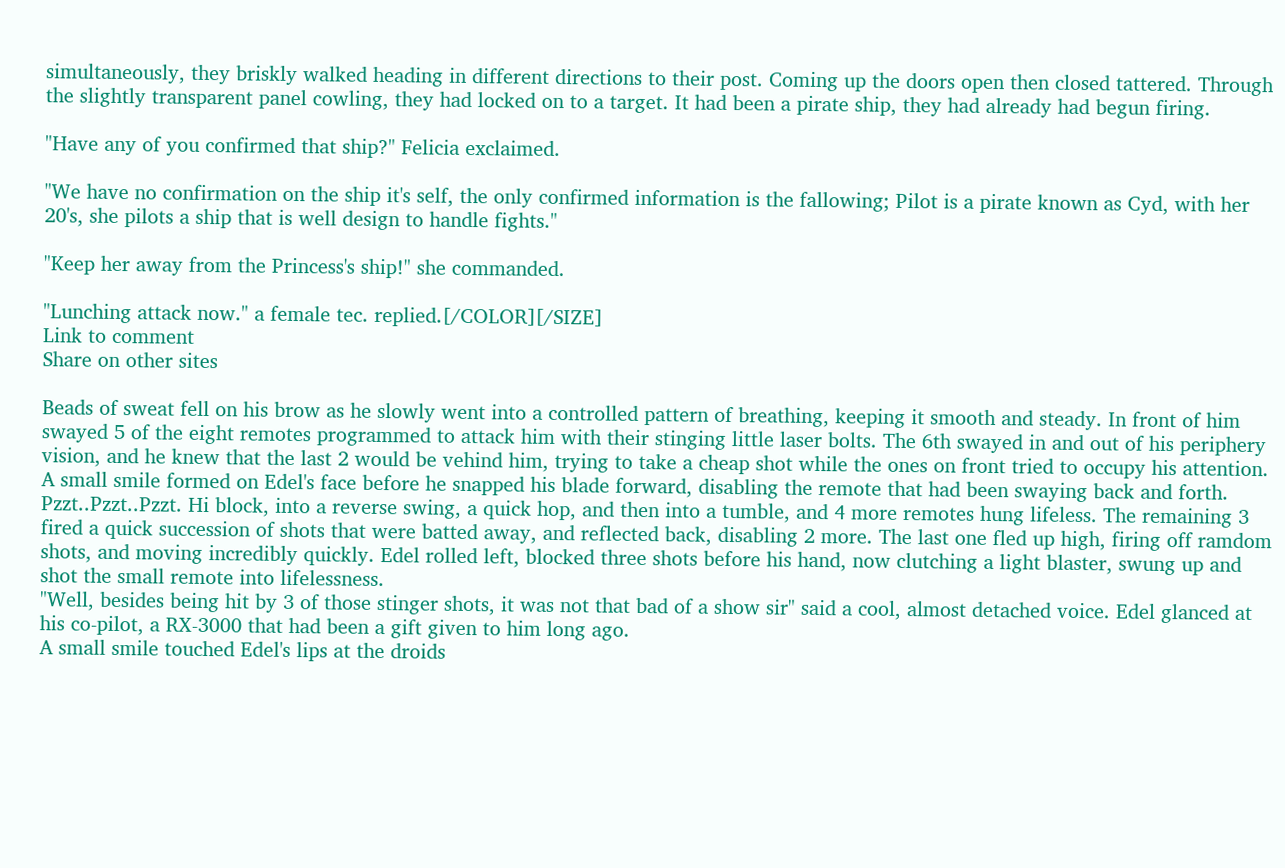simultaneously, they briskly walked heading in different directions to their post. Coming up the doors open then closed tattered. Through the slightly transparent panel cowling, they had locked on to a target. It had been a pirate ship, they had already had begun firing.

"Have any of you confirmed that ship?" Felicia exclaimed.

"We have no confirmation on the ship it's self, the only confirmed information is the fallowing; Pilot is a pirate known as Cyd, with her 20's, she pilots a ship that is well design to handle fights."

"Keep her away from the Princess's ship!" she commanded.

"Lunching attack now." a female tec. replied.[/COLOR][/SIZE]
Link to comment
Share on other sites

Beads of sweat fell on his brow as he slowly went into a controlled pattern of breathing, keeping it smooth and steady. In front of him swayed 5 of the eight remotes programmed to attack him with their stinging little laser bolts. The 6th swayed in and out of his periphery vision, and he knew that the last 2 would be vehind him, trying to take a cheap shot while the ones on front tried to occupy his attention. A small smile formed on Edel's face before he snapped his blade forward, disabling the remote that had been swaying back and forth. Pzzt..Pzzt..Pzzt. Hi block, into a reverse swing, a quick hop, and then into a tumble, and 4 more remotes hung lifeless. The remaining 3 fired a quick succession of shots that were batted away, and reflected back, disabling 2 more. The last one fled up high, firing off ramdom shots, and moving incredibly quickly. Edel rolled left, blocked three shots before his hand, now clutching a light blaster, swung up and shot the small remote into lifelessness.
"Well, besides being hit by 3 of those stinger shots, it was not that bad of a show sir" said a cool, almost detached voice. Edel glanced at his co-pilot, a RX-3000 that had been a gift given to him long ago.
A small smile touched Edel's lips at the droids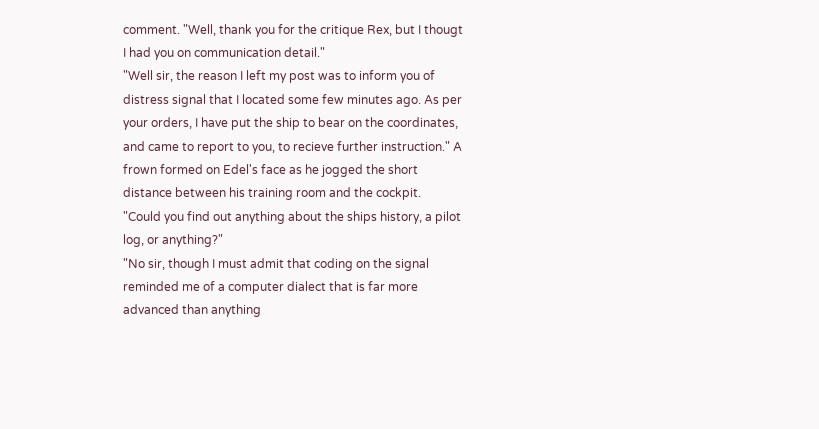comment. "Well, thank you for the critique Rex, but I thougt I had you on communication detail."
"Well sir, the reason I left my post was to inform you of distress signal that I located some few minutes ago. As per your orders, I have put the ship to bear on the coordinates, and came to report to you, to recieve further instruction." A frown formed on Edel's face as he jogged the short distance between his training room and the cockpit.
"Could you find out anything about the ships history, a pilot log, or anything?"
"No sir, though I must admit that coding on the signal reminded me of a computer dialect that is far more advanced than anything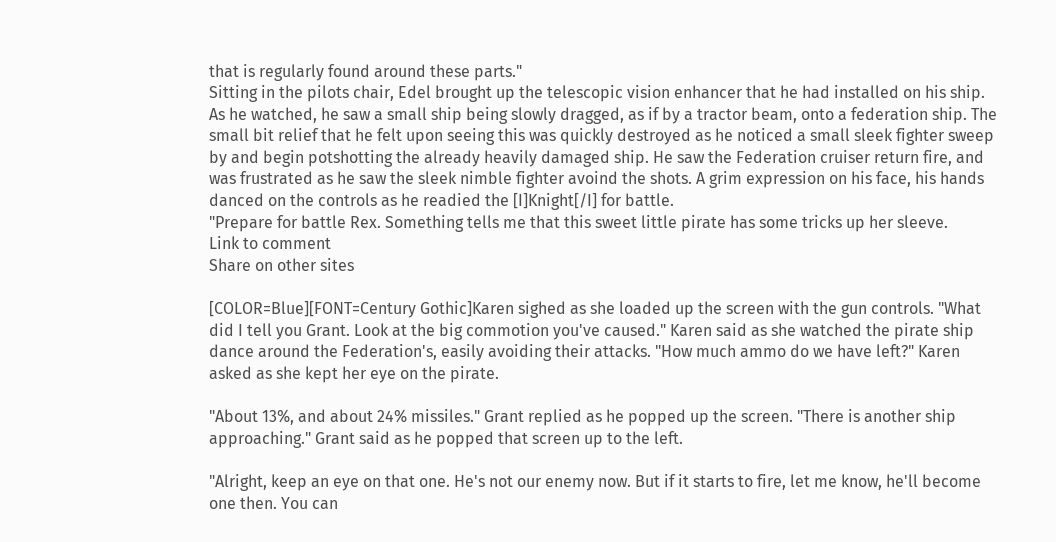that is regularly found around these parts."
Sitting in the pilots chair, Edel brought up the telescopic vision enhancer that he had installed on his ship. As he watched, he saw a small ship being slowly dragged, as if by a tractor beam, onto a federation ship. The small bit relief that he felt upon seeing this was quickly destroyed as he noticed a small sleek fighter sweep by and begin potshotting the already heavily damaged ship. He saw the Federation cruiser return fire, and was frustrated as he saw the sleek nimble fighter avoind the shots. A grim expression on his face, his hands danced on the controls as he readied the [I]Knight[/I] for battle.
"Prepare for battle Rex. Something tells me that this sweet little pirate has some tricks up her sleeve.
Link to comment
Share on other sites

[COLOR=Blue][FONT=Century Gothic]Karen sighed as she loaded up the screen with the gun controls. "What did I tell you Grant. Look at the big commotion you've caused." Karen said as she watched the pirate ship dance around the Federation's, easily avoiding their attacks. "How much ammo do we have left?" Karen asked as she kept her eye on the pirate.

"About 13%, and about 24% missiles." Grant replied as he popped up the screen. "There is another ship approaching." Grant said as he popped that screen up to the left.

"Alright, keep an eye on that one. He's not our enemy now. But if it starts to fire, let me know, he'll become one then. You can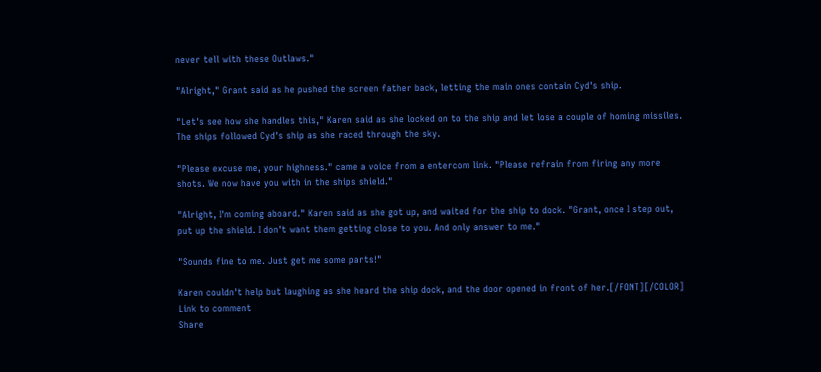never tell with these Outlaws."

"Alright," Grant said as he pushed the screen father back, letting the main ones contain Cyd's ship.

"Let's see how she handles this," Karen said as she locked on to the ship and let lose a couple of homing missiles. The ships followed Cyd's ship as she raced through the sky.

"Please excuse me, your highness." came a voice from a entercom link. "Please refrain from firing any more shots. We now have you with in the ships shield."

"Alright, I'm coming aboard." Karen said as she got up, and waited for the ship to dock. "Grant, once I step out, put up the shield. I don't want them getting close to you. And only answer to me."

"Sounds fine to me. Just get me some parts!"

Karen couldn't help but laughing as she heard the ship dock, and the door opened in front of her.[/FONT][/COLOR]
Link to comment
Share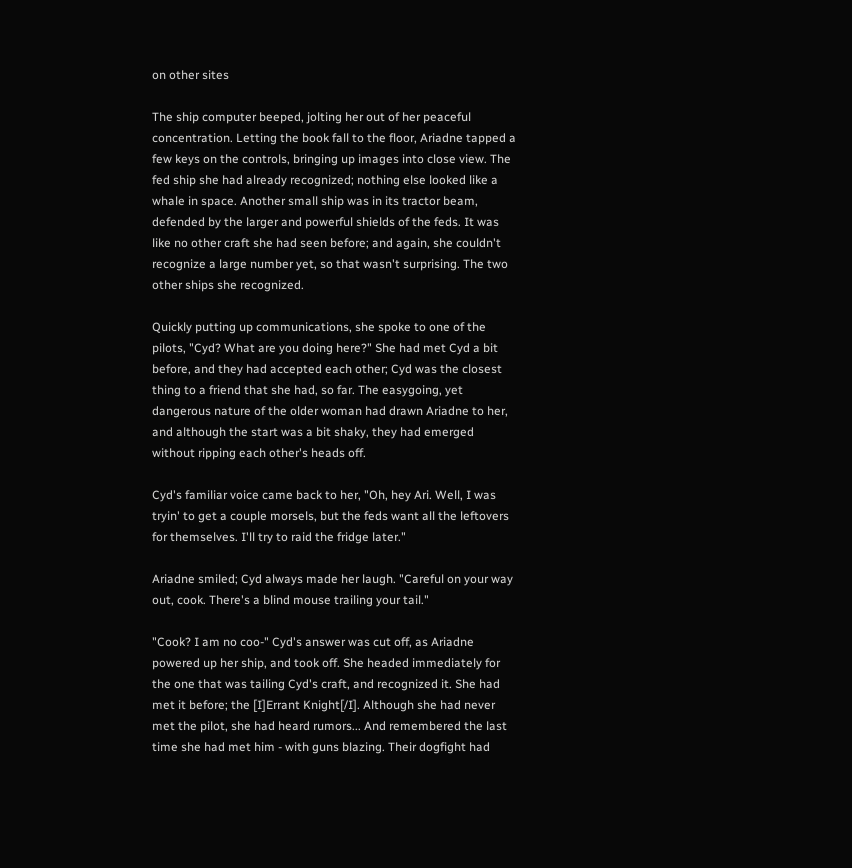on other sites

The ship computer beeped, jolting her out of her peaceful concentration. Letting the book fall to the floor, Ariadne tapped a few keys on the controls, bringing up images into close view. The fed ship she had already recognized; nothing else looked like a whale in space. Another small ship was in its tractor beam, defended by the larger and powerful shields of the feds. It was like no other craft she had seen before; and again, she couldn't recognize a large number yet, so that wasn't surprising. The two other ships she recognized.

Quickly putting up communications, she spoke to one of the pilots, "Cyd? What are you doing here?" She had met Cyd a bit before, and they had accepted each other; Cyd was the closest thing to a friend that she had, so far. The easygoing, yet dangerous nature of the older woman had drawn Ariadne to her, and although the start was a bit shaky, they had emerged without ripping each other's heads off.

Cyd's familiar voice came back to her, "Oh, hey Ari. Well, I was tryin' to get a couple morsels, but the feds want all the leftovers for themselves. I'll try to raid the fridge later."

Ariadne smiled; Cyd always made her laugh. "Careful on your way out, cook. There's a blind mouse trailing your tail."

"Cook? I am no coo-" Cyd's answer was cut off, as Ariadne powered up her ship, and took off. She headed immediately for the one that was tailing Cyd's craft, and recognized it. She had met it before; the [I]Errant Knight[/I]. Although she had never met the pilot, she had heard rumors... And remembered the last time she had met him - with guns blazing. Their dogfight had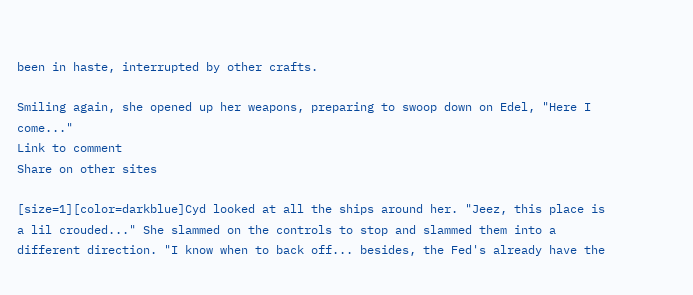been in haste, interrupted by other crafts.

Smiling again, she opened up her weapons, preparing to swoop down on Edel, "Here I come..."
Link to comment
Share on other sites

[size=1][color=darkblue]Cyd looked at all the ships around her. "Jeez, this place is a lil crouded..." She slammed on the controls to stop and slammed them into a different direction. "I know when to back off... besides, the Fed's already have the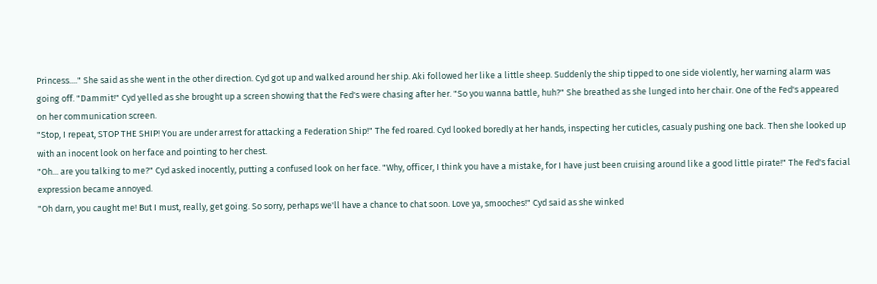Princess...." She said as she went in the other direction. Cyd got up and walked around her ship. Aki followed her like a little sheep. Suddenly the ship tipped to one side violently, her warning alarm was going off. "Dammit!" Cyd yelled as she brought up a screen showing that the Fed's were chasing after her. "So you wanna battle, huh?" She breathed as she lunged into her chair. One of the Fed's appeared on her communication screen.
"Stop, I repeat, STOP THE SHIP! You are under arrest for attacking a Federation Ship!" The fed roared. Cyd looked boredly at her hands, inspecting her cuticles, casualy pushing one back. Then she looked up with an inocent look on her face and pointing to her chest.
"Oh... are you talking to me?" Cyd asked inocently, putting a confused look on her face. "Why, officer, I think you have a mistake, for I have just been cruising around like a good little pirate!" The Fed's facial expression became annoyed.
"Oh darn, you caught me! But I must, really, get going. So sorry, perhaps we'll have a chance to chat soon. Love ya, smooches!" Cyd said as she winked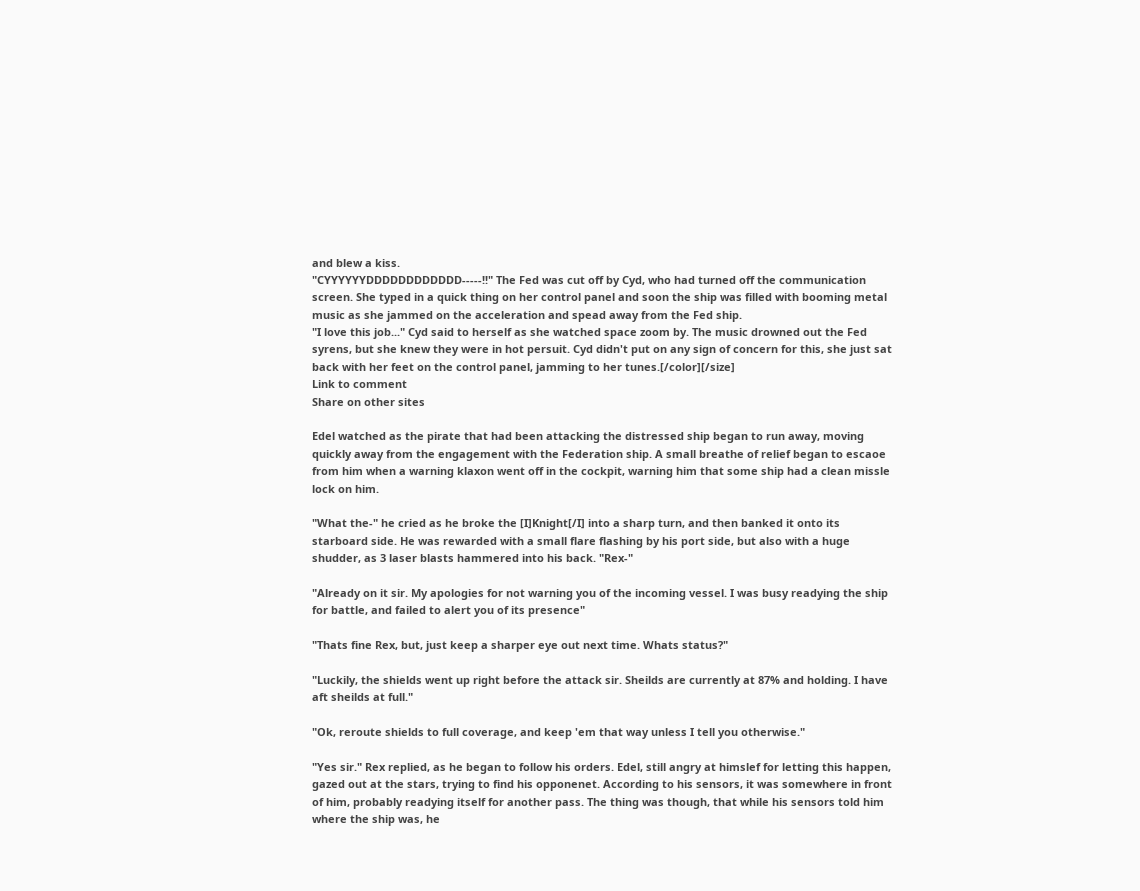and blew a kiss.
"CYYYYYYDDDDDDDDDDDD-----!!" The Fed was cut off by Cyd, who had turned off the communication screen. She typed in a quick thing on her control panel and soon the ship was filled with booming metal music as she jammed on the acceleration and spead away from the Fed ship.
"I love this job..." Cyd said to herself as she watched space zoom by. The music drowned out the Fed syrens, but she knew they were in hot persuit. Cyd didn't put on any sign of concern for this, she just sat back with her feet on the control panel, jamming to her tunes.[/color][/size]
Link to comment
Share on other sites

Edel watched as the pirate that had been attacking the distressed ship began to run away, moving quickly away from the engagement with the Federation ship. A small breathe of relief began to escaoe from him when a warning klaxon went off in the cockpit, warning him that some ship had a clean missle lock on him.

"What the-" he cried as he broke the [I]Knight[/I] into a sharp turn, and then banked it onto its starboard side. He was rewarded with a small flare flashing by his port side, but also with a huge shudder, as 3 laser blasts hammered into his back. "Rex-"

"Already on it sir. My apologies for not warning you of the incoming vessel. I was busy readying the ship for battle, and failed to alert you of its presence"

"Thats fine Rex, but, just keep a sharper eye out next time. Whats status?"

"Luckily, the shields went up right before the attack sir. Sheilds are currently at 87% and holding. I have aft sheilds at full."

"Ok, reroute shields to full coverage, and keep 'em that way unless I tell you otherwise."

"Yes sir." Rex replied, as he began to follow his orders. Edel, still angry at himslef for letting this happen, gazed out at the stars, trying to find his opponenet. According to his sensors, it was somewhere in front of him, probably readying itself for another pass. The thing was though, that while his sensors told him where the ship was, he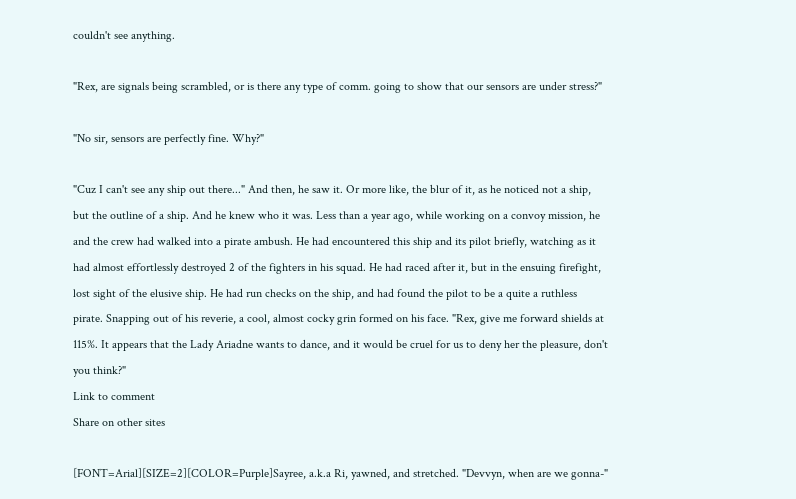couldn't see anything.

"Rex, are signals being scrambled, or is there any type of comm. going to show that our sensors are under stress?"

"No sir, sensors are perfectly fine. Why?"

"Cuz I can't see any ship out there..." And then, he saw it. Or more like, the blur of it, as he noticed not a ship, but the outline of a ship. And he knew who it was. Less than a year ago, while working on a convoy mission, he and the crew had walked into a pirate ambush. He had encountered this ship and its pilot briefly, watching as it had almost effortlessly destroyed 2 of the fighters in his squad. He had raced after it, but in the ensuing firefight, lost sight of the elusive ship. He had run checks on the ship, and had found the pilot to be a quite a ruthless pirate. Snapping out of his reverie, a cool, almost cocky grin formed on his face. "Rex, give me forward shields at 115%. It appears that the Lady Ariadne wants to dance, and it would be cruel for us to deny her the pleasure, don't you think?"
Link to comment
Share on other sites

[FONT=Arial][SIZE=2][COLOR=Purple]Sayree, a.k.a Ri, yawned, and stretched. "Devvyn, when are we gonna-"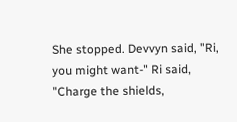She stopped. Devvyn said, "Ri, you might want-" Ri said, "Charge the shields,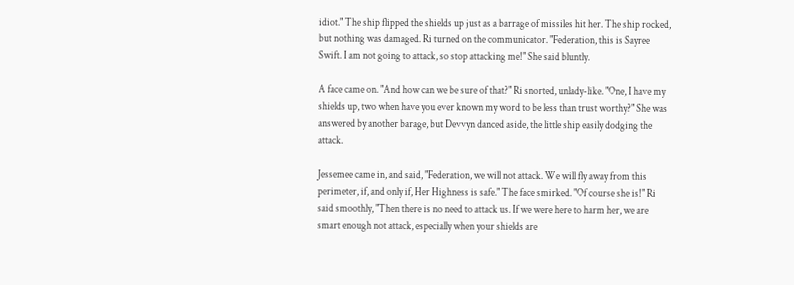idiot." The ship flipped the shields up just as a barrage of missiles hit her. The ship rocked, but nothing was damaged. Ri turned on the communicator. "Federation, this is Sayree Swift. I am not going to attack, so stop attacking me!" She said bluntly.

A face came on. "And how can we be sure of that?" Ri snorted, unlady-like. "One, I have my shields up, two when have you ever known my word to be less than trust worthy?" She was answered by another barage, but Devvyn danced aside, the little ship easily dodging the attack.

Jessemee came in, and said, "Federation, we will not attack. We will fly away from this perimeter, if, and only if, Her Highness is safe." The face smirked. "Of course she is!" Ri said smoothly, "Then there is no need to attack us. If we were here to harm her, we are smart enough not attack, especially when your shields are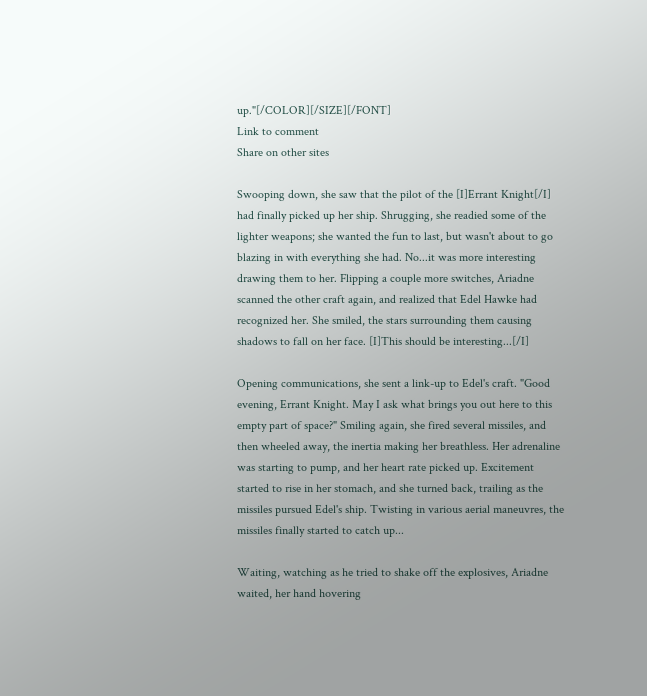up."[/COLOR][/SIZE][/FONT]
Link to comment
Share on other sites

Swooping down, she saw that the pilot of the [I]Errant Knight[/I] had finally picked up her ship. Shrugging, she readied some of the lighter weapons; she wanted the fun to last, but wasn't about to go blazing in with everything she had. No...it was more interesting drawing them to her. Flipping a couple more switches, Ariadne scanned the other craft again, and realized that Edel Hawke had recognized her. She smiled, the stars surrounding them causing shadows to fall on her face. [I]This should be interesting...[/I]

Opening communications, she sent a link-up to Edel's craft. "Good evening, Errant Knight. May I ask what brings you out here to this empty part of space?" Smiling again, she fired several missiles, and then wheeled away, the inertia making her breathless. Her adrenaline was starting to pump, and her heart rate picked up. Excitement started to rise in her stomach, and she turned back, trailing as the missiles pursued Edel's ship. Twisting in various aerial maneuvres, the missiles finally started to catch up...

Waiting, watching as he tried to shake off the explosives, Ariadne waited, her hand hovering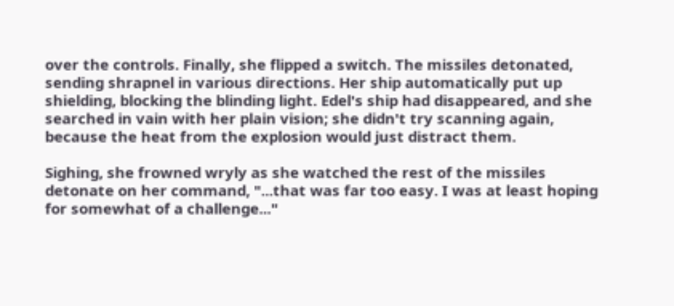over the controls. Finally, she flipped a switch. The missiles detonated, sending shrapnel in various directions. Her ship automatically put up shielding, blocking the blinding light. Edel's ship had disappeared, and she searched in vain with her plain vision; she didn't try scanning again, because the heat from the explosion would just distract them.

Sighing, she frowned wryly as she watched the rest of the missiles detonate on her command, "...that was far too easy. I was at least hoping for somewhat of a challenge..."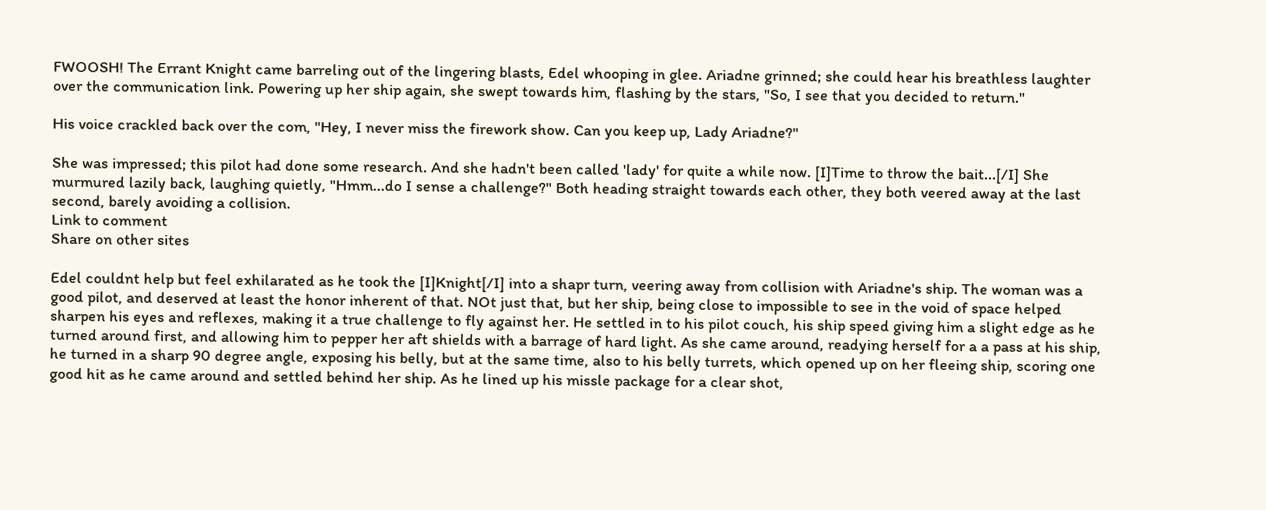FWOOSH! The Errant Knight came barreling out of the lingering blasts, Edel whooping in glee. Ariadne grinned; she could hear his breathless laughter over the communication link. Powering up her ship again, she swept towards him, flashing by the stars, "So, I see that you decided to return."

His voice crackled back over the com, "Hey, I never miss the firework show. Can you keep up, Lady Ariadne?"

She was impressed; this pilot had done some research. And she hadn't been called 'lady' for quite a while now. [I]Time to throw the bait...[/I] She murmured lazily back, laughing quietly, "Hmm...do I sense a challenge?" Both heading straight towards each other, they both veered away at the last second, barely avoiding a collision.
Link to comment
Share on other sites

Edel couldnt help but feel exhilarated as he took the [I]Knight[/I] into a shapr turn, veering away from collision with Ariadne's ship. The woman was a good pilot, and deserved at least the honor inherent of that. NOt just that, but her ship, being close to impossible to see in the void of space helped sharpen his eyes and reflexes, making it a true challenge to fly against her. He settled in to his pilot couch, his ship speed giving him a slight edge as he turned around first, and allowing him to pepper her aft shields with a barrage of hard light. As she came around, readying herself for a a pass at his ship, he turned in a sharp 90 degree angle, exposing his belly, but at the same time, also to his belly turrets, which opened up on her fleeing ship, scoring one good hit as he came around and settled behind her ship. As he lined up his missle package for a clear shot,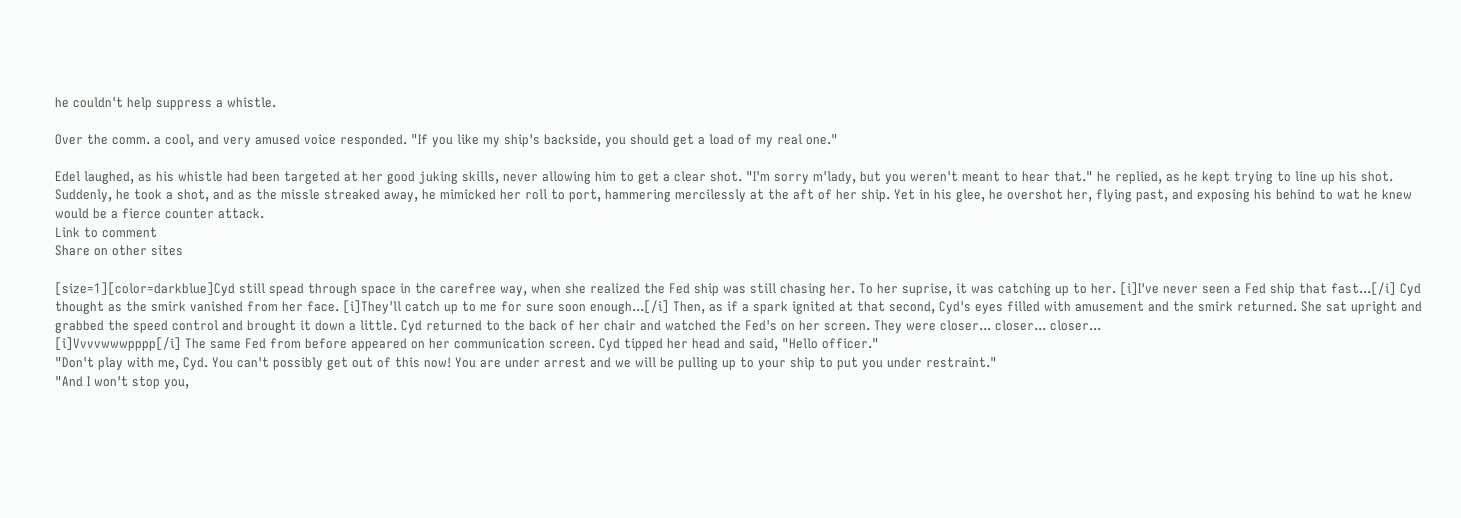he couldn't help suppress a whistle.

Over the comm. a cool, and very amused voice responded. "If you like my ship's backside, you should get a load of my real one."

Edel laughed, as his whistle had been targeted at her good juking skills, never allowing him to get a clear shot. "I'm sorry m'lady, but you weren't meant to hear that." he replied, as he kept trying to line up his shot. Suddenly, he took a shot, and as the missle streaked away, he mimicked her roll to port, hammering mercilessly at the aft of her ship. Yet in his glee, he overshot her, flying past, and exposing his behind to wat he knew would be a fierce counter attack.
Link to comment
Share on other sites

[size=1][color=darkblue]Cyd still spead through space in the carefree way, when she realized the Fed ship was still chasing her. To her suprise, it was catching up to her. [i]I've never seen a Fed ship that fast...[/i] Cyd thought as the smirk vanished from her face. [i]They'll catch up to me for sure soon enough...[/i] Then, as if a spark ignited at that second, Cyd's eyes filled with amusement and the smirk returned. She sat upright and grabbed the speed control and brought it down a little. Cyd returned to the back of her chair and watched the Fed's on her screen. They were closer... closer... closer...
[i]Vvvvwwwpppp[/i] The same Fed from before appeared on her communication screen. Cyd tipped her head and said, "Hello officer."
"Don't play with me, Cyd. You can't possibly get out of this now! You are under arrest and we will be pulling up to your ship to put you under restraint."
"And I won't stop you,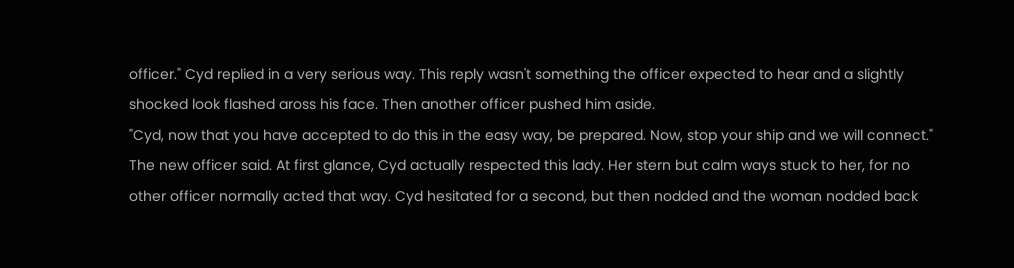officer." Cyd replied in a very serious way. This reply wasn't something the officer expected to hear and a slightly shocked look flashed aross his face. Then another officer pushed him aside.
"Cyd, now that you have accepted to do this in the easy way, be prepared. Now, stop your ship and we will connect." The new officer said. At first glance, Cyd actually respected this lady. Her stern but calm ways stuck to her, for no other officer normally acted that way. Cyd hesitated for a second, but then nodded and the woman nodded back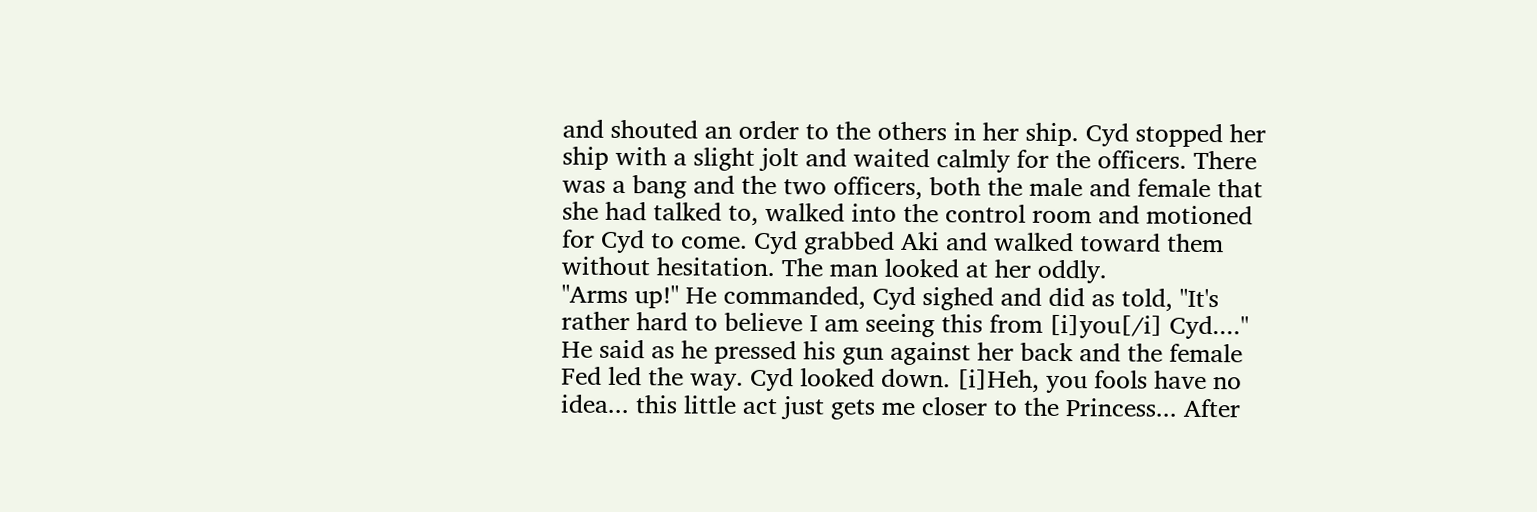and shouted an order to the others in her ship. Cyd stopped her ship with a slight jolt and waited calmly for the officers. There was a bang and the two officers, both the male and female that she had talked to, walked into the control room and motioned for Cyd to come. Cyd grabbed Aki and walked toward them without hesitation. The man looked at her oddly.
"Arms up!" He commanded, Cyd sighed and did as told, "It's rather hard to believe I am seeing this from [i]you[/i] Cyd...." He said as he pressed his gun against her back and the female Fed led the way. Cyd looked down. [i]Heh, you fools have no idea... this little act just gets me closer to the Princess... After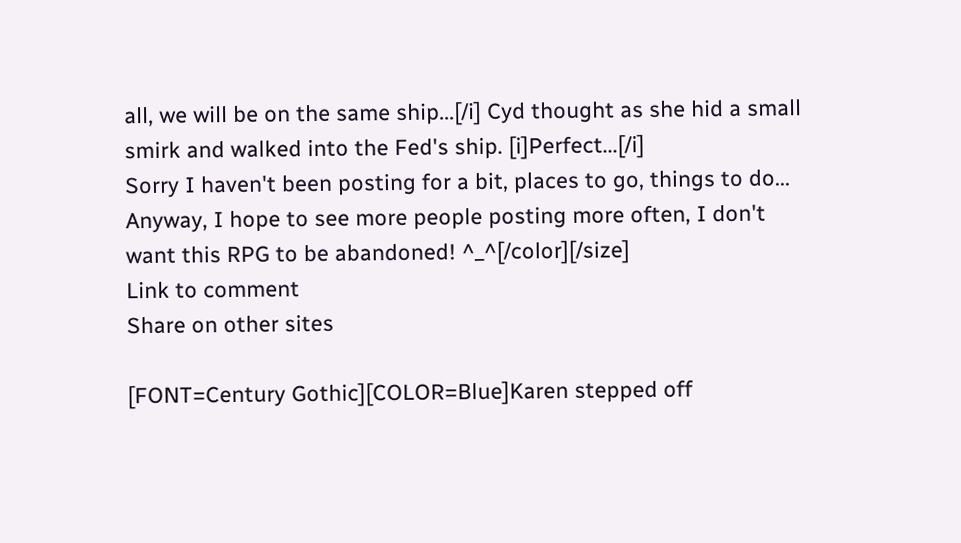all, we will be on the same ship...[/i] Cyd thought as she hid a small smirk and walked into the Fed's ship. [i]Perfect...[/i]
Sorry I haven't been posting for a bit, places to go, things to do... Anyway, I hope to see more people posting more often, I don't want this RPG to be abandoned! ^_^[/color][/size]
Link to comment
Share on other sites

[FONT=Century Gothic][COLOR=Blue]Karen stepped off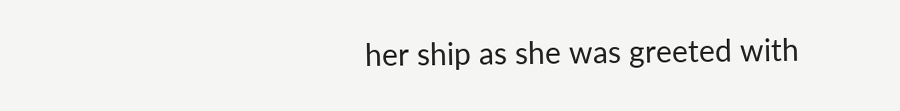her ship as she was greeted with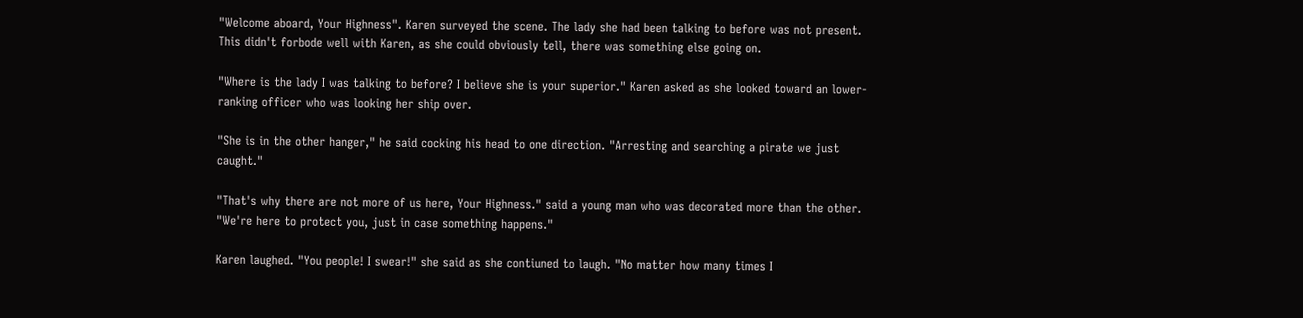"Welcome aboard, Your Highness". Karen surveyed the scene. The lady she had been talking to before was not present. This didn't forbode well with Karen, as she could obviously tell, there was something else going on.

"Where is the lady I was talking to before? I believe she is your superior." Karen asked as she looked toward an lower-ranking officer who was looking her ship over.

"She is in the other hanger," he said cocking his head to one direction. "Arresting and searching a pirate we just caught."

"That's why there are not more of us here, Your Highness." said a young man who was decorated more than the other. "We're here to protect you, just in case something happens."

Karen laughed. "You people! I swear!" she said as she contiuned to laugh. "No matter how many times I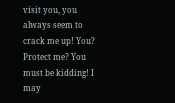visit you, you always seem to crack me up! You? Protect me? You must be kidding! I may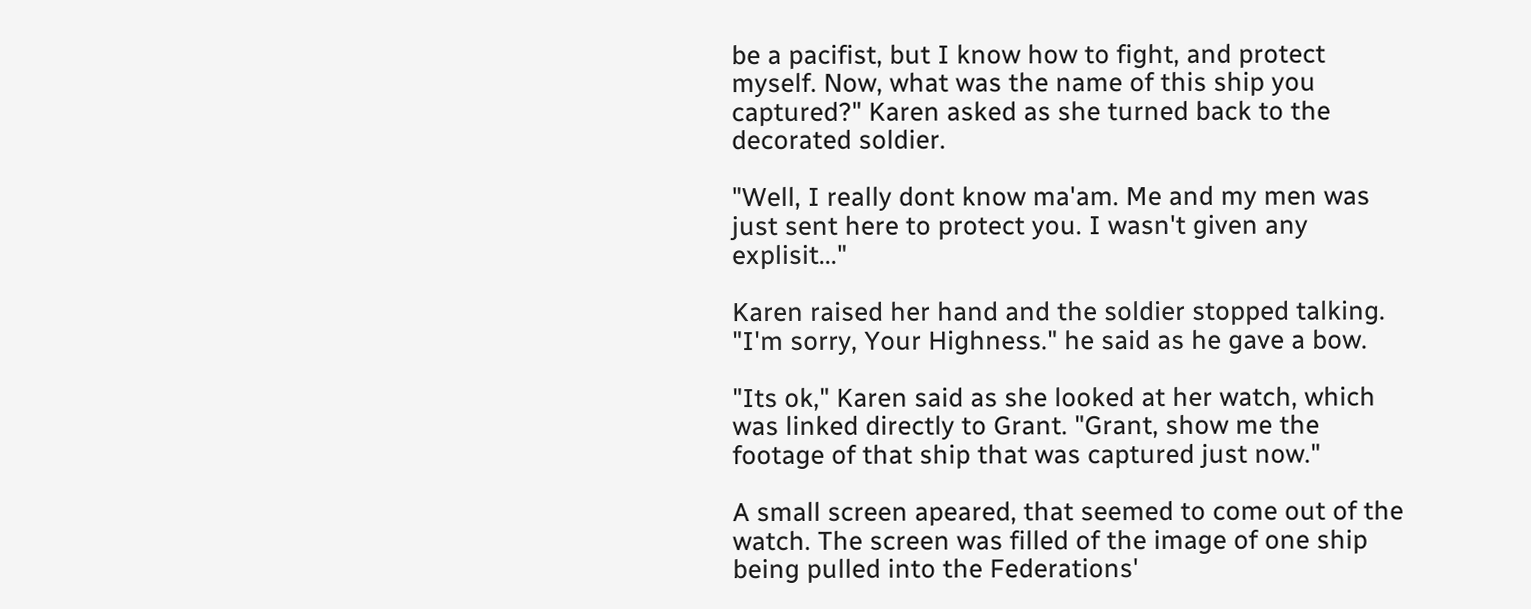be a pacifist, but I know how to fight, and protect myself. Now, what was the name of this ship you captured?" Karen asked as she turned back to the decorated soldier.

"Well, I really dont know ma'am. Me and my men was just sent here to protect you. I wasn't given any explisit..."

Karen raised her hand and the soldier stopped talking. "I'm sorry, Your Highness." he said as he gave a bow.

"Its ok," Karen said as she looked at her watch, which was linked directly to Grant. "Grant, show me the footage of that ship that was captured just now."

A small screen apeared, that seemed to come out of the watch. The screen was filled of the image of one ship being pulled into the Federations'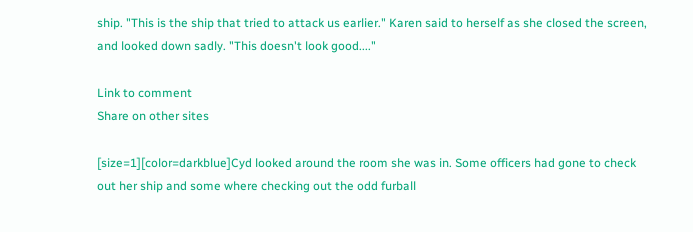ship. "This is the ship that tried to attack us earlier." Karen said to herself as she closed the screen, and looked down sadly. "This doesn't look good...."

Link to comment
Share on other sites

[size=1][color=darkblue]Cyd looked around the room she was in. Some officers had gone to check out her ship and some where checking out the odd furball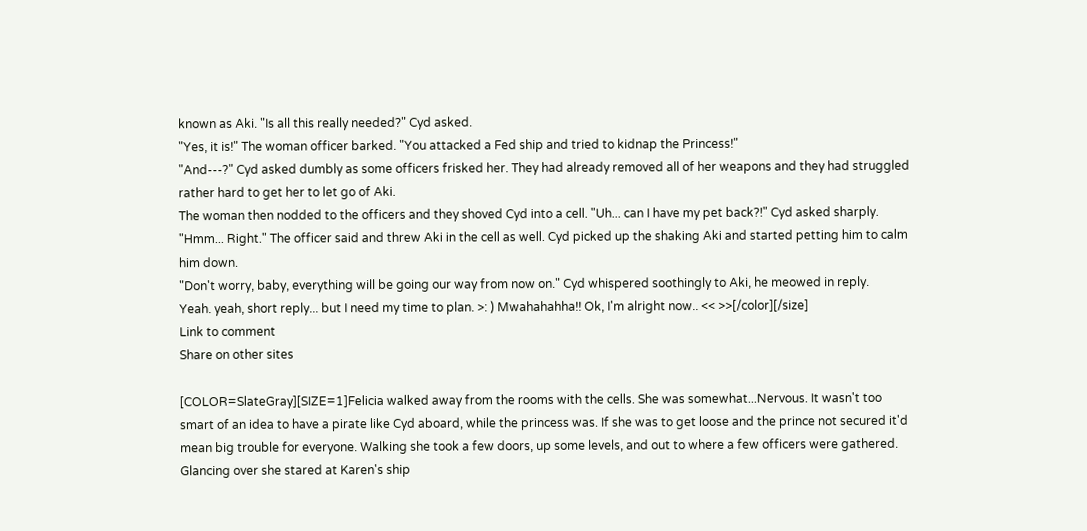known as Aki. "Is all this really needed?" Cyd asked.
"Yes, it is!" The woman officer barked. "You attacked a Fed ship and tried to kidnap the Princess!"
"And---?" Cyd asked dumbly as some officers frisked her. They had already removed all of her weapons and they had struggled rather hard to get her to let go of Aki.
The woman then nodded to the officers and they shoved Cyd into a cell. "Uh... can I have my pet back?!" Cyd asked sharply.
"Hmm... Right." The officer said and threw Aki in the cell as well. Cyd picked up the shaking Aki and started petting him to calm him down.
"Don't worry, baby, everything will be going our way from now on." Cyd whispered soothingly to Aki, he meowed in reply.
Yeah. yeah, short reply... but I need my time to plan. >: ) Mwahahahha!! Ok, I'm alright now.. << >>[/color][/size]
Link to comment
Share on other sites

[COLOR=SlateGray][SIZE=1]Felicia walked away from the rooms with the cells. She was somewhat...Nervous. It wasn't too smart of an idea to have a pirate like Cyd aboard, while the princess was. If she was to get loose and the prince not secured it'd mean big trouble for everyone. Walking she took a few doors, up some levels, and out to where a few officers were gathered. Glancing over she stared at Karen's ship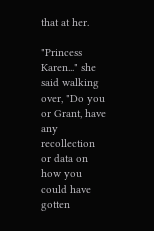that at her.

"Princess Karen..." she said walking over, "Do you or Grant, have any recollection or data on how you could have gotten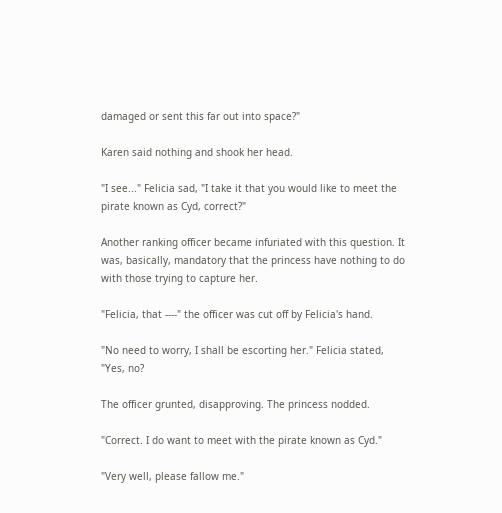damaged or sent this far out into space?"

Karen said nothing and shook her head.

"I see..." Felicia sad, "I take it that you would like to meet the pirate known as Cyd, correct?"

Another ranking officer became infuriated with this question. It was, basically, mandatory that the princess have nothing to do with those trying to capture her.

"Felicia, that ----" the officer was cut off by Felicia's hand.

"No need to worry, I shall be escorting her." Felicia stated, "Yes, no?

The officer grunted, disapproving. The princess nodded.

"Correct. I do want to meet with the pirate known as Cyd."

"Very well, please fallow me."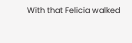With that Felicia walked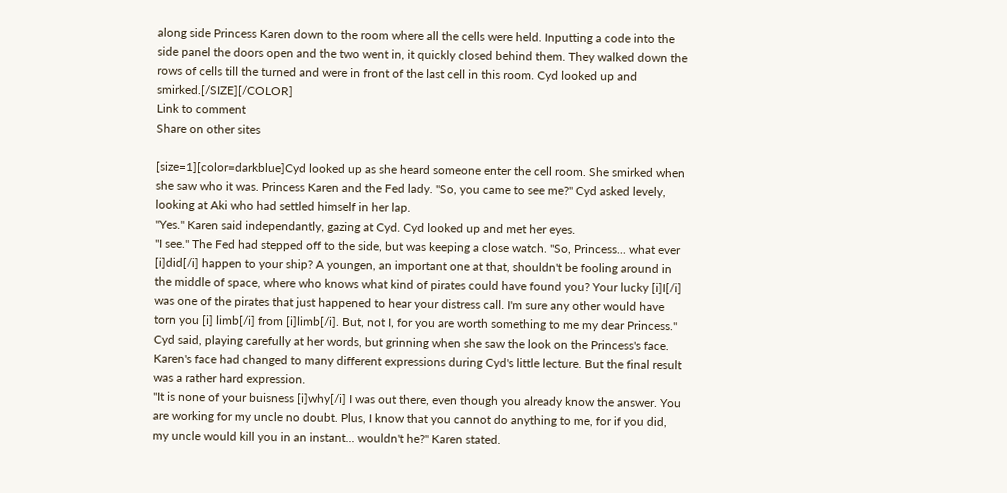along side Princess Karen down to the room where all the cells were held. Inputting a code into the side panel the doors open and the two went in, it quickly closed behind them. They walked down the rows of cells till the turned and were in front of the last cell in this room. Cyd looked up and smirked.[/SIZE][/COLOR]
Link to comment
Share on other sites

[size=1][color=darkblue]Cyd looked up as she heard someone enter the cell room. She smirked when she saw who it was. Princess Karen and the Fed lady. "So, you came to see me?" Cyd asked levely, looking at Aki who had settled himself in her lap.
"Yes." Karen said independantly, gazing at Cyd. Cyd looked up and met her eyes.
"I see." The Fed had stepped off to the side, but was keeping a close watch. "So, Princess... what ever [i]did[/i] happen to your ship? A youngen, an important one at that, shouldn't be fooling around in the middle of space, where who knows what kind of pirates could have found you? Your lucky [i]I[/i] was one of the pirates that just happened to hear your distress call. I'm sure any other would have torn you [i] limb[/i] from [i]limb[/i]. But, not I, for you are worth something to me my dear Princess." Cyd said, playing carefully at her words, but grinning when she saw the look on the Princess's face. Karen's face had changed to many different expressions during Cyd's little lecture. But the final result was a rather hard expression.
"It is none of your buisness [i]why[/i] I was out there, even though you already know the answer. You are working for my uncle no doubt. Plus, I know that you cannot do anything to me, for if you did, my uncle would kill you in an instant... wouldn't he?" Karen stated.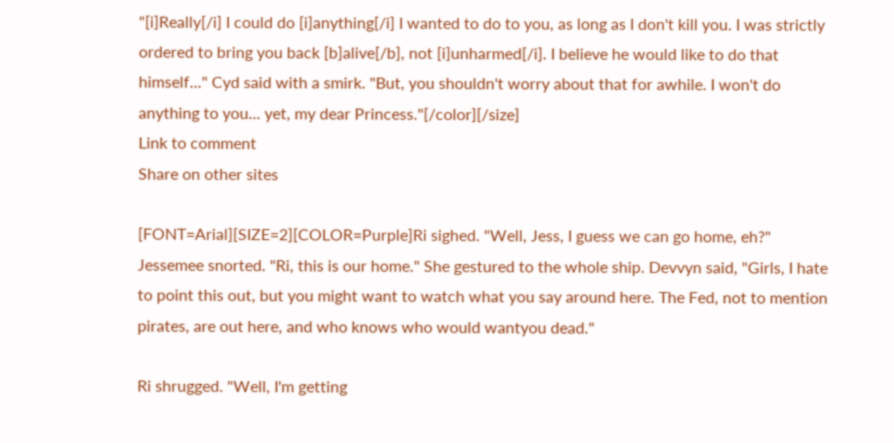"[i]Really[/i] I could do [i]anything[/i] I wanted to do to you, as long as I don't kill you. I was strictly ordered to bring you back [b]alive[/b], not [i]unharmed[/i]. I believe he would like to do that himself..." Cyd said with a smirk. "But, you shouldn't worry about that for awhile. I won't do anything to you... yet, my dear Princess."[/color][/size]
Link to comment
Share on other sites

[FONT=Arial][SIZE=2][COLOR=Purple]Ri sighed. "Well, Jess, I guess we can go home, eh?" Jessemee snorted. "Ri, this is our home." She gestured to the whole ship. Devvyn said, "Girls, I hate to point this out, but you might want to watch what you say around here. The Fed, not to mention pirates, are out here, and who knows who would wantyou dead."

Ri shrugged. "Well, I'm getting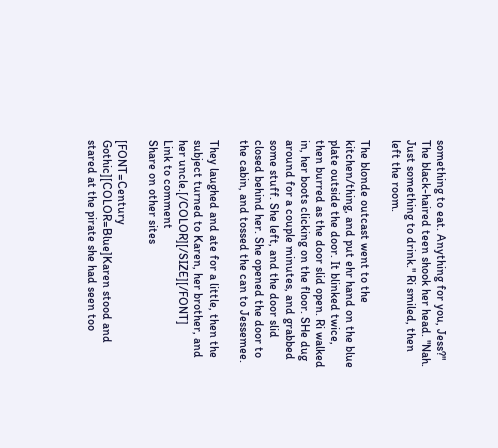something to eat. Anything for you, Jess?" The black-haired teen shook her head. "Nah. Just something to drink." Ri smiled, then left the room.

The blonde outcast went to the kitchen/thing, and put ehr hand on the blue plate outside the door. It blinked twice, then burred as the door slid open. Ri walked in, her boots clicking on the floor. SHe dug around for a couple minutes, and grabbed some stuff. She left, and the door slid closed behind her. She opened the door to the cabin, and tossed the can to Jessemee.

They laughed and ate for a little, then the subject turned to Karen, her brother, and her uncle.[/COLOR][/SIZE][/FONT]
Link to comment
Share on other sites

[FONT=Century Gothic][COLOR=Blue]Karen stood and stared at the pirate she had seen too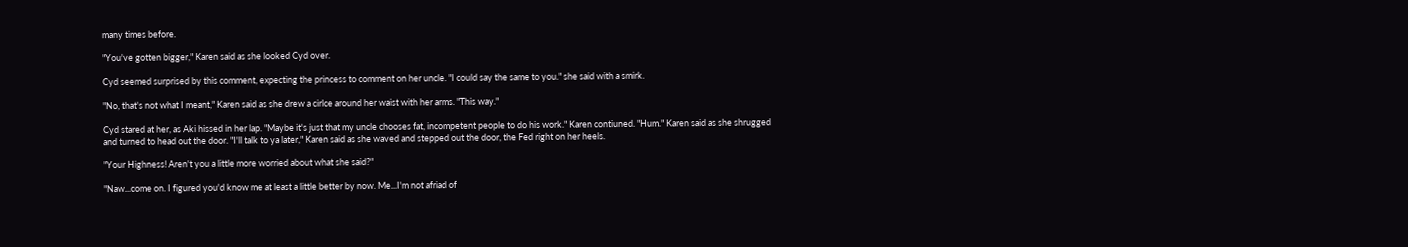many times before.

"You've gotten bigger," Karen said as she looked Cyd over.

Cyd seemed surprised by this comment, expecting the princess to comment on her uncle. "I could say the same to you." she said with a smirk.

"No, that's not what I meant," Karen said as she drew a cirlce around her waist with her arms. "This way."

Cyd stared at her, as Aki hissed in her lap. "Maybe it's just that my uncle chooses fat, incompetent people to do his work." Karen contiuned. "Hum." Karen said as she shrugged and turned to head out the door. "I'll talk to ya later," Karen said as she waved and stepped out the door, the Fed right on her heels.

"Your Highness! Aren't you a little more worried about what she said?"

"Naw...come on. I figured you'd know me at least a little better by now. Me...I'm not afriad of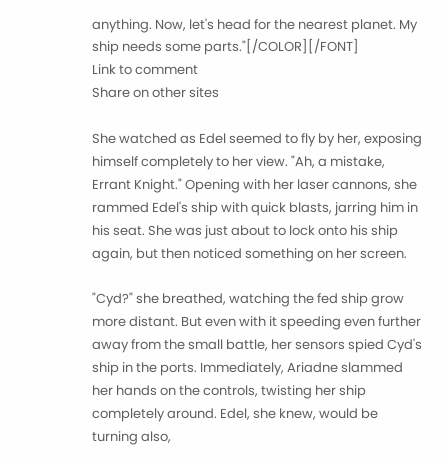anything. Now, let's head for the nearest planet. My ship needs some parts."[/COLOR][/FONT]
Link to comment
Share on other sites

She watched as Edel seemed to fly by her, exposing himself completely to her view. "Ah, a mistake, Errant Knight." Opening with her laser cannons, she rammed Edel's ship with quick blasts, jarring him in his seat. She was just about to lock onto his ship again, but then noticed something on her screen.

"Cyd?" she breathed, watching the fed ship grow more distant. But even with it speeding even further away from the small battle, her sensors spied Cyd's ship in the ports. Immediately, Ariadne slammed her hands on the controls, twisting her ship completely around. Edel, she knew, would be turning also,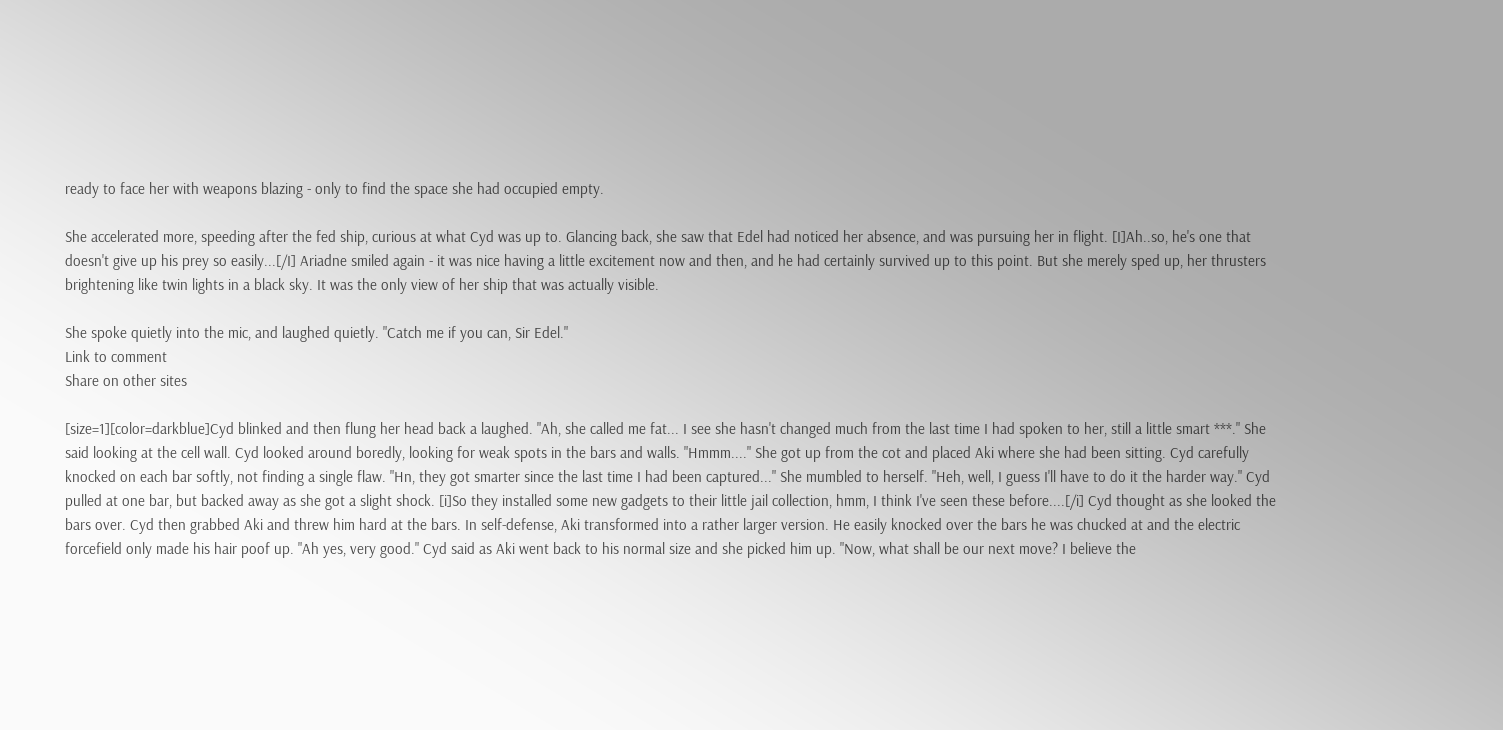ready to face her with weapons blazing - only to find the space she had occupied empty.

She accelerated more, speeding after the fed ship, curious at what Cyd was up to. Glancing back, she saw that Edel had noticed her absence, and was pursuing her in flight. [I]Ah..so, he's one that doesn't give up his prey so easily...[/I] Ariadne smiled again - it was nice having a little excitement now and then, and he had certainly survived up to this point. But she merely sped up, her thrusters brightening like twin lights in a black sky. It was the only view of her ship that was actually visible.

She spoke quietly into the mic, and laughed quietly. "Catch me if you can, Sir Edel."
Link to comment
Share on other sites

[size=1][color=darkblue]Cyd blinked and then flung her head back a laughed. "Ah, she called me fat... I see she hasn't changed much from the last time I had spoken to her, still a little smart ***." She said looking at the cell wall. Cyd looked around boredly, looking for weak spots in the bars and walls. "Hmmm...." She got up from the cot and placed Aki where she had been sitting. Cyd carefully knocked on each bar softly, not finding a single flaw. "Hn, they got smarter since the last time I had been captured..." She mumbled to herself. "Heh, well, I guess I'll have to do it the harder way." Cyd pulled at one bar, but backed away as she got a slight shock. [i]So they installed some new gadgets to their little jail collection, hmm, I think I've seen these before....[/i] Cyd thought as she looked the bars over. Cyd then grabbed Aki and threw him hard at the bars. In self-defense, Aki transformed into a rather larger version. He easily knocked over the bars he was chucked at and the electric forcefield only made his hair poof up. "Ah yes, very good." Cyd said as Aki went back to his normal size and she picked him up. "Now, what shall be our next move? I believe the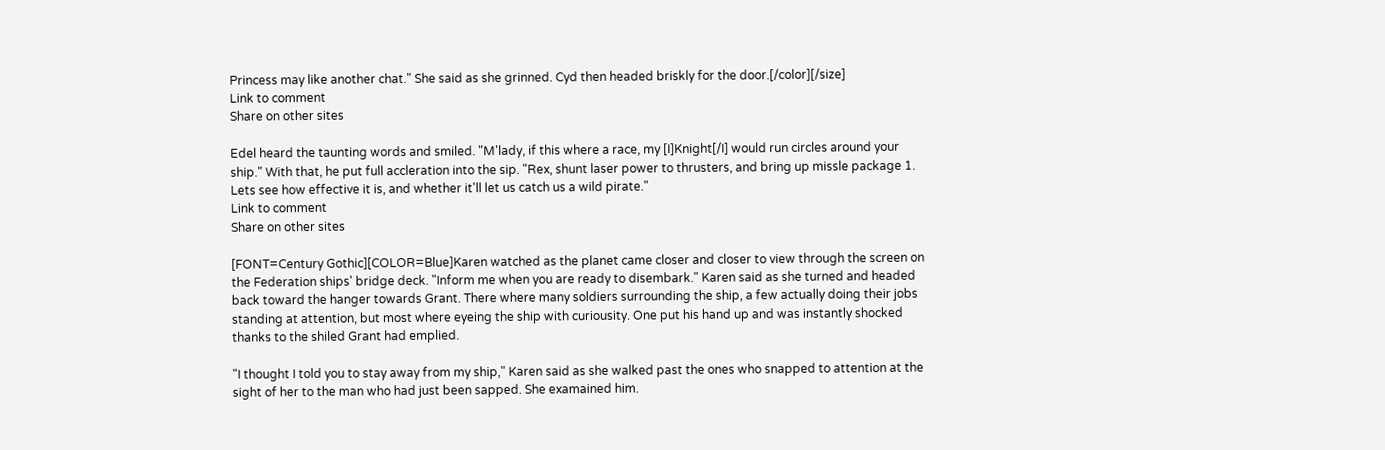Princess may like another chat." She said as she grinned. Cyd then headed briskly for the door.[/color][/size]
Link to comment
Share on other sites

Edel heard the taunting words and smiled. "M'lady, if this where a race, my [I]Knight[/I] would run circles around your ship." With that, he put full accleration into the sip. "Rex, shunt laser power to thrusters, and bring up missle package 1. Lets see how effective it is, and whether it'll let us catch us a wild pirate."
Link to comment
Share on other sites

[FONT=Century Gothic][COLOR=Blue]Karen watched as the planet came closer and closer to view through the screen on the Federation ships' bridge deck. "Inform me when you are ready to disembark." Karen said as she turned and headed back toward the hanger towards Grant. There where many soldiers surrounding the ship, a few actually doing their jobs standing at attention, but most where eyeing the ship with curiousity. One put his hand up and was instantly shocked thanks to the shiled Grant had emplied.

"I thought I told you to stay away from my ship," Karen said as she walked past the ones who snapped to attention at the sight of her to the man who had just been sapped. She examained him.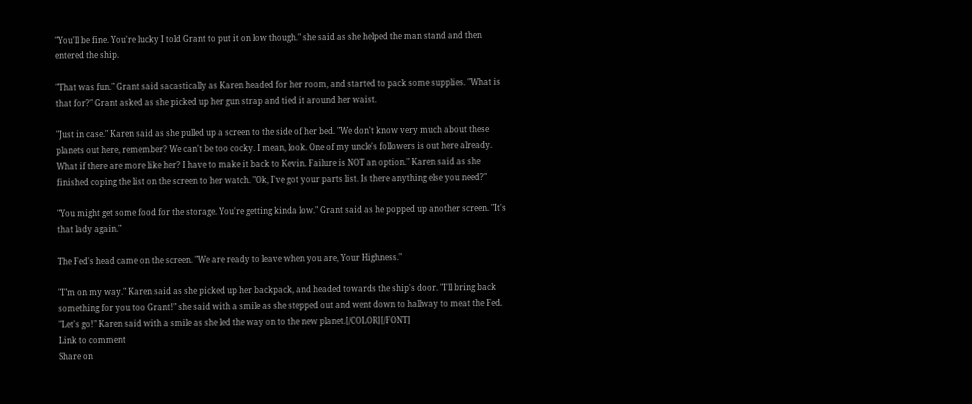"You'll be fine. You're lucky I told Grant to put it on low though." she said as she helped the man stand and then entered the ship.

"That was fun." Grant said sacastically as Karen headed for her room, and started to pack some supplies. "What is that for?" Grant asked as she picked up her gun strap and tied it around her waist.

"Just in case." Karen said as she pulled up a screen to the side of her bed. "We don't know very much about these planets out here, remember? We can't be too cocky. I mean, look. One of my uncle's followers is out here already. What if there are more like her? I have to make it back to Kevin. Failure is NOT an option." Karen said as she finished coping the list on the screen to her watch. "Ok, I've got your parts list. Is there anything else you need?"

"You might get some food for the storage. You're getting kinda low." Grant said as he popped up another screen. "It's that lady again."

The Fed's head came on the screen. "We are ready to leave when you are, Your Highness."

"I"m on my way." Karen said as she picked up her backpack, and headed towards the ship's door. "I'll bring back something for you too Grant!" she said with a smile as she stepped out and went down to hallway to meat the Fed. "Let's go!" Karen said with a smile as she led the way on to the new planet.[/COLOR][/FONT]
Link to comment
Share on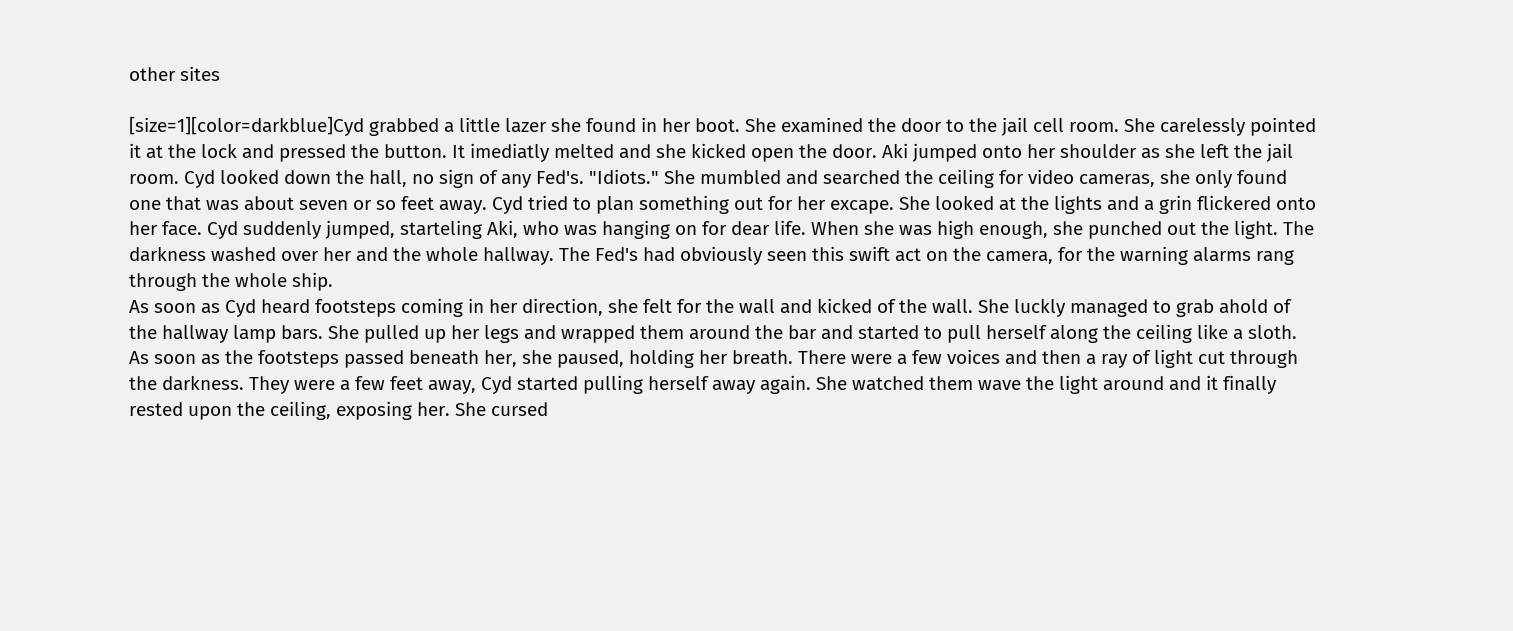other sites

[size=1][color=darkblue]Cyd grabbed a little lazer she found in her boot. She examined the door to the jail cell room. She carelessly pointed it at the lock and pressed the button. It imediatly melted and she kicked open the door. Aki jumped onto her shoulder as she left the jail room. Cyd looked down the hall, no sign of any Fed's. "Idiots." She mumbled and searched the ceiling for video cameras, she only found one that was about seven or so feet away. Cyd tried to plan something out for her excape. She looked at the lights and a grin flickered onto her face. Cyd suddenly jumped, starteling Aki, who was hanging on for dear life. When she was high enough, she punched out the light. The darkness washed over her and the whole hallway. The Fed's had obviously seen this swift act on the camera, for the warning alarms rang through the whole ship.
As soon as Cyd heard footsteps coming in her direction, she felt for the wall and kicked of the wall. She luckly managed to grab ahold of the hallway lamp bars. She pulled up her legs and wrapped them around the bar and started to pull herself along the ceiling like a sloth. As soon as the footsteps passed beneath her, she paused, holding her breath. There were a few voices and then a ray of light cut through the darkness. They were a few feet away, Cyd started pulling herself away again. She watched them wave the light around and it finally rested upon the ceiling, exposing her. She cursed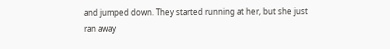and jumped down. They started running at her, but she just ran away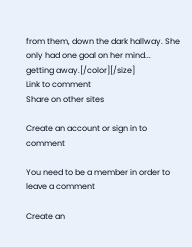from them, down the dark hallway. She only had one goal on her mind... getting away.[/color][/size]
Link to comment
Share on other sites

Create an account or sign in to comment

You need to be a member in order to leave a comment

Create an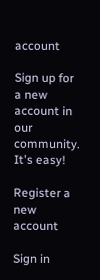account

Sign up for a new account in our community. It's easy!

Register a new account

Sign in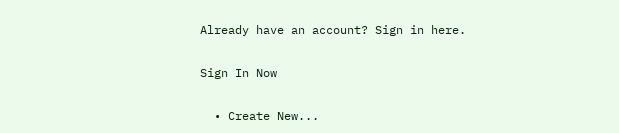Already have an account? Sign in here.

Sign In Now

  • Create New...